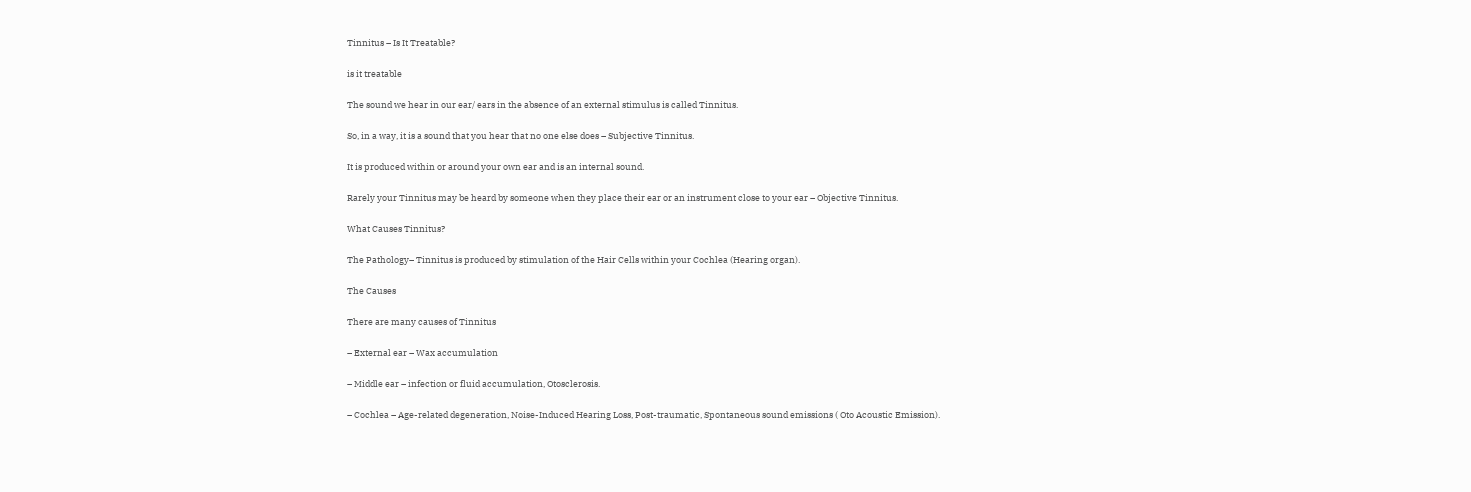Tinnitus – Is It Treatable?

is it treatable

The sound we hear in our ear/ ears in the absence of an external stimulus is called Tinnitus.

So, in a way, it is a sound that you hear that no one else does – Subjective Tinnitus.

It is produced within or around your own ear and is an internal sound.

Rarely your Tinnitus may be heard by someone when they place their ear or an instrument close to your ear – Objective Tinnitus.

What Causes Tinnitus?

The Pathology– Tinnitus is produced by stimulation of the Hair Cells within your Cochlea (Hearing organ).

The Causes

There are many causes of Tinnitus

– External ear – Wax accumulation

– Middle ear – infection or fluid accumulation, Otosclerosis.

– Cochlea – Age-related degeneration, Noise-Induced Hearing Loss, Post-traumatic, Spontaneous sound emissions ( Oto Acoustic Emission).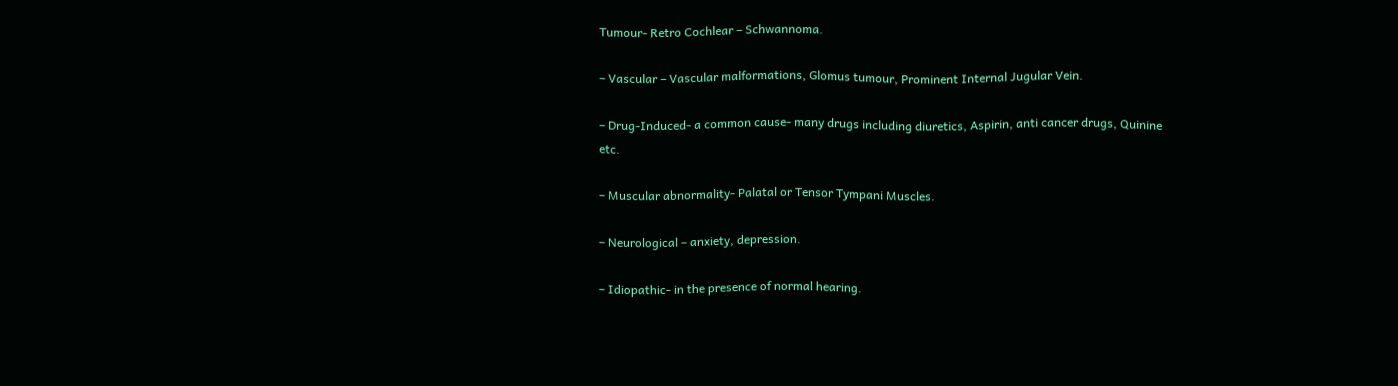Tumour- Retro Cochlear – Schwannoma.

– Vascular – Vascular malformations, Glomus tumour, Prominent Internal Jugular Vein.

– Drug-Induced- a common cause- many drugs including diuretics, Aspirin, anti cancer drugs, Quinine etc.

– Muscular abnormality- Palatal or Tensor Tympani Muscles.

– Neurological – anxiety, depression.

– Idiopathic- in the presence of normal hearing.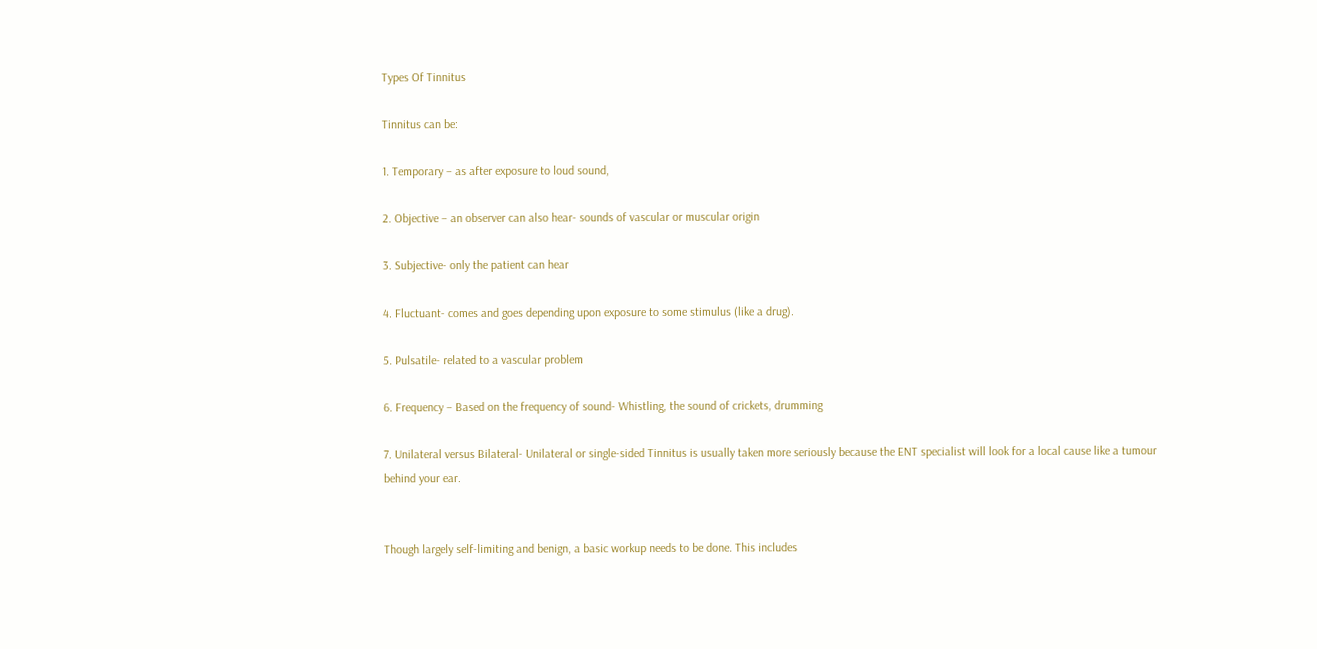Types Of Tinnitus

Tinnitus can be:

1. Temporary – as after exposure to loud sound,

2. Objective – an observer can also hear- sounds of vascular or muscular origin

3. Subjective- only the patient can hear

4. Fluctuant- comes and goes depending upon exposure to some stimulus (like a drug).

5. Pulsatile- related to a vascular problem

6. Frequency – Based on the frequency of sound- Whistling, the sound of crickets, drumming

7. Unilateral versus Bilateral- Unilateral or single-sided Tinnitus is usually taken more seriously because the ENT specialist will look for a local cause like a tumour behind your ear.


Though largely self-limiting and benign, a basic workup needs to be done. This includes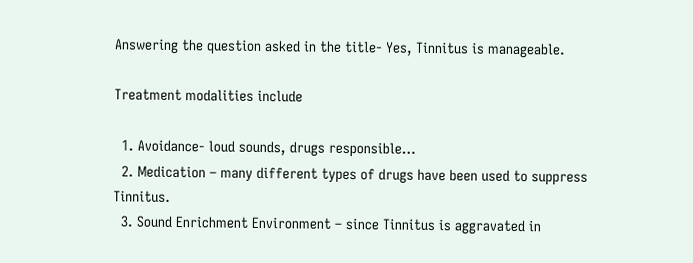Answering the question asked in the title- Yes, Tinnitus is manageable.

Treatment modalities include

  1. Avoidance- loud sounds, drugs responsible…
  2. Medication – many different types of drugs have been used to suppress Tinnitus.
  3. Sound Enrichment Environment – since Tinnitus is aggravated in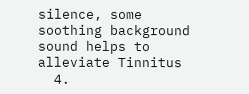silence, some soothing background sound helps to alleviate Tinnitus
  4.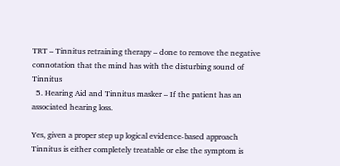TRT – Tinnitus retraining therapy – done to remove the negative connotation that the mind has with the disturbing sound of Tinnitus
  5. Hearing Aid and Tinnitus masker – If the patient has an associated hearing loss.

Yes, given a proper step up logical evidence-based approach Tinnitus is either completely treatable or else the symptom is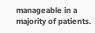manageable in a majority of patients.